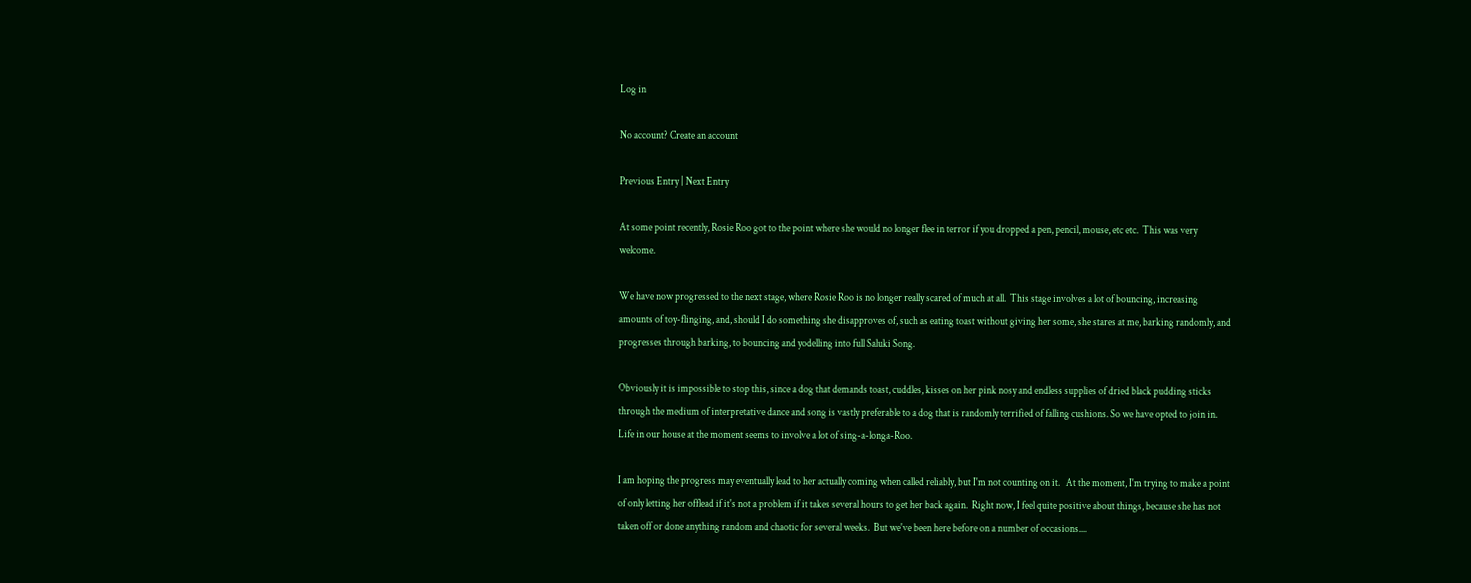Log in

No account? Create an account

Previous Entry | Next Entry

At some point recently, Rosie Roo got to the point where she would no longer flee in terror if you dropped a pen, pencil, mouse, etc etc.  This was very welcome.

We have now progressed to the next stage, where Rosie Roo is no longer really scared of much at all.  This stage involves a lot of bouncing, increasing amounts of toy-flinging, and, should I do something she disapproves of, such as eating toast without giving her some, she stares at me, barking randomly, and  progresses through barking, to bouncing and yodelling into full Saluki Song.

Obviously it is impossible to stop this, since a dog that demands toast, cuddles, kisses on her pink nosy and endless supplies of dried black pudding sticks through the medium of interpretative dance and song is vastly preferable to a dog that is randomly terrified of falling cushions. So we have opted to join in.   Life in our house at the moment seems to involve a lot of sing-a-longa-Roo.

I am hoping the progress may eventually lead to her actually coming when called reliably, but I'm not counting on it.   At the moment, I'm trying to make a point of only letting her offlead if it's not a problem if it takes several hours to get her back again.  Right now, I feel quite positive about things, because she has not taken off or done anything random and chaotic for several weeks.  But we've been here before on a number of occasions....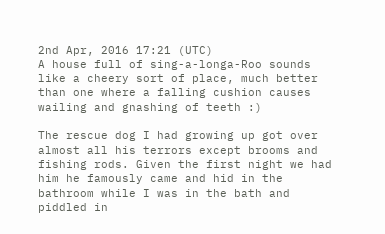2nd Apr, 2016 17:21 (UTC)
A house full of sing-a-longa-Roo sounds like a cheery sort of place, much better than one where a falling cushion causes wailing and gnashing of teeth :)

The rescue dog I had growing up got over almost all his terrors except brooms and fishing rods. Given the first night we had him he famously came and hid in the bathroom while I was in the bath and piddled in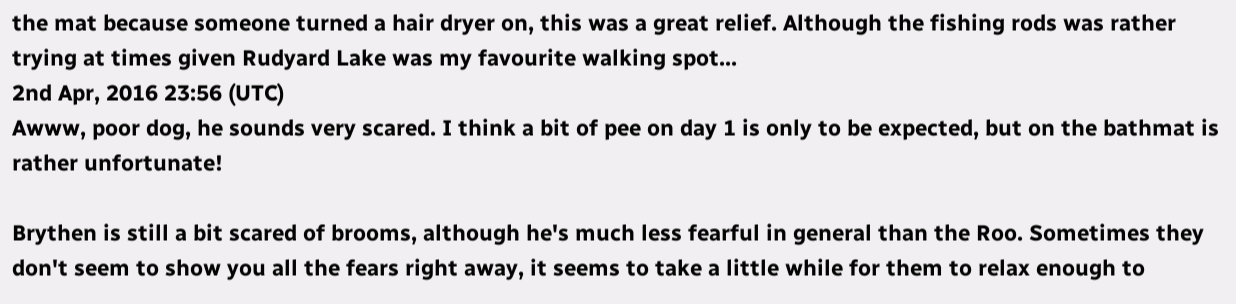the mat because someone turned a hair dryer on, this was a great relief. Although the fishing rods was rather trying at times given Rudyard Lake was my favourite walking spot...
2nd Apr, 2016 23:56 (UTC)
Awww, poor dog, he sounds very scared. I think a bit of pee on day 1 is only to be expected, but on the bathmat is rather unfortunate!

Brythen is still a bit scared of brooms, although he's much less fearful in general than the Roo. Sometimes they don't seem to show you all the fears right away, it seems to take a little while for them to relax enough to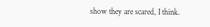show they are scared, I think.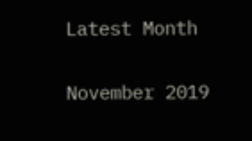Latest Month

November 2019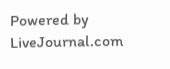Powered by LiveJournal.com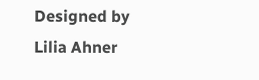Designed by Lilia Ahner